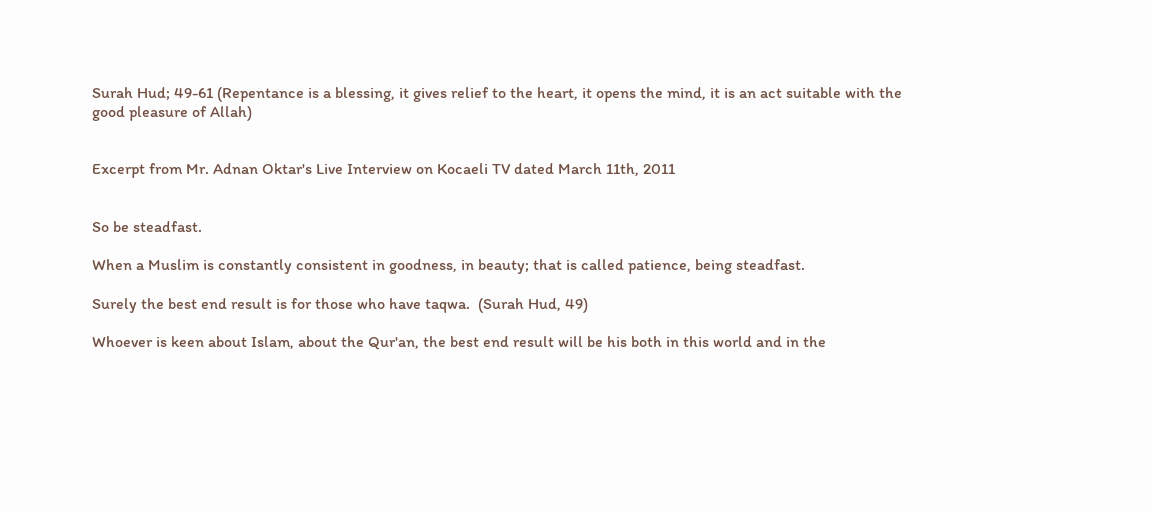Surah Hud; 49-61 (Repentance is a blessing, it gives relief to the heart, it opens the mind, it is an act suitable with the good pleasure of Allah)


Excerpt from Mr. Adnan Oktar's Live Interview on Kocaeli TV dated March 11th, 2011


So be steadfast.

When a Muslim is constantly consistent in goodness, in beauty; that is called patience, being steadfast.

Surely the best end result is for those who have taqwa.  (Surah Hud, 49)

Whoever is keen about Islam, about the Qur'an, the best end result will be his both in this world and in the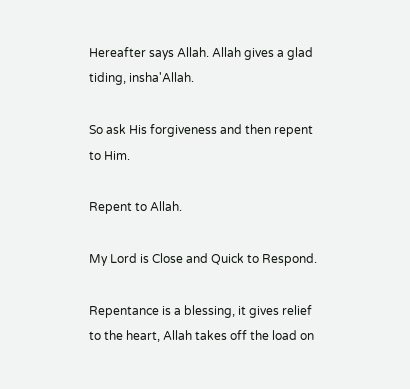Hereafter says Allah. Allah gives a glad tiding, insha'Allah.

So ask His forgiveness and then repent to Him.

Repent to Allah.

My Lord is Close and Quick to Respond.

Repentance is a blessing, it gives relief to the heart, Allah takes off the load on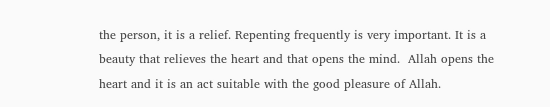the person, it is a relief. Repenting frequently is very important. It is a beauty that relieves the heart and that opens the mind.  Allah opens the heart and it is an act suitable with the good pleasure of Allah.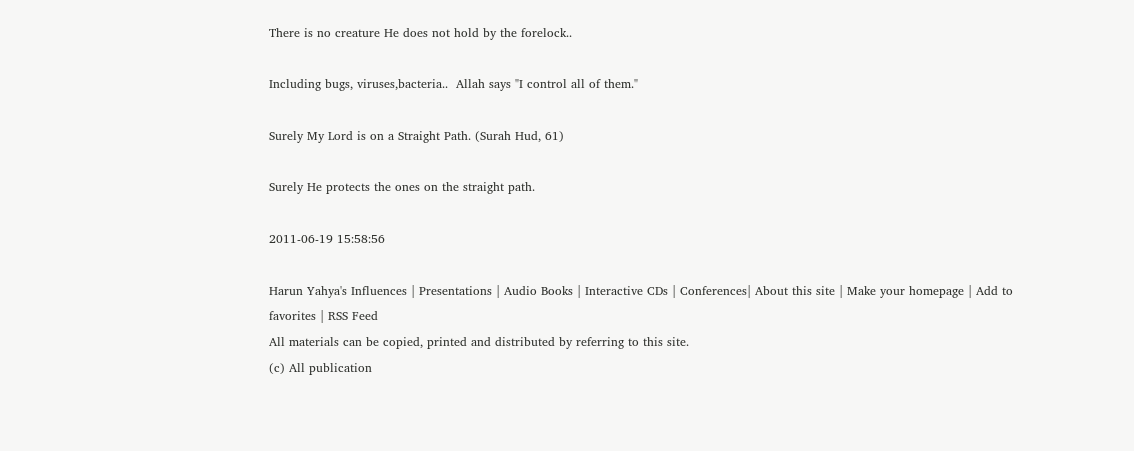There is no creature He does not hold by the forelock..

Including bugs, viruses,bacteria..  Allah says "I control all of them."

Surely My Lord is on a Straight Path. (Surah Hud, 61)

Surely He protects the ones on the straight path.

2011-06-19 15:58:56

Harun Yahya's Influences | Presentations | Audio Books | Interactive CDs | Conferences| About this site | Make your homepage | Add to favorites | RSS Feed
All materials can be copied, printed and distributed by referring to this site.
(c) All publication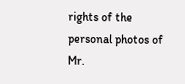rights of the personal photos of Mr.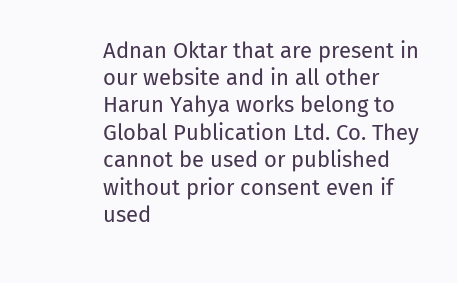Adnan Oktar that are present in our website and in all other Harun Yahya works belong to Global Publication Ltd. Co. They cannot be used or published without prior consent even if used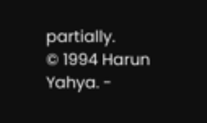partially.
© 1994 Harun Yahya. -